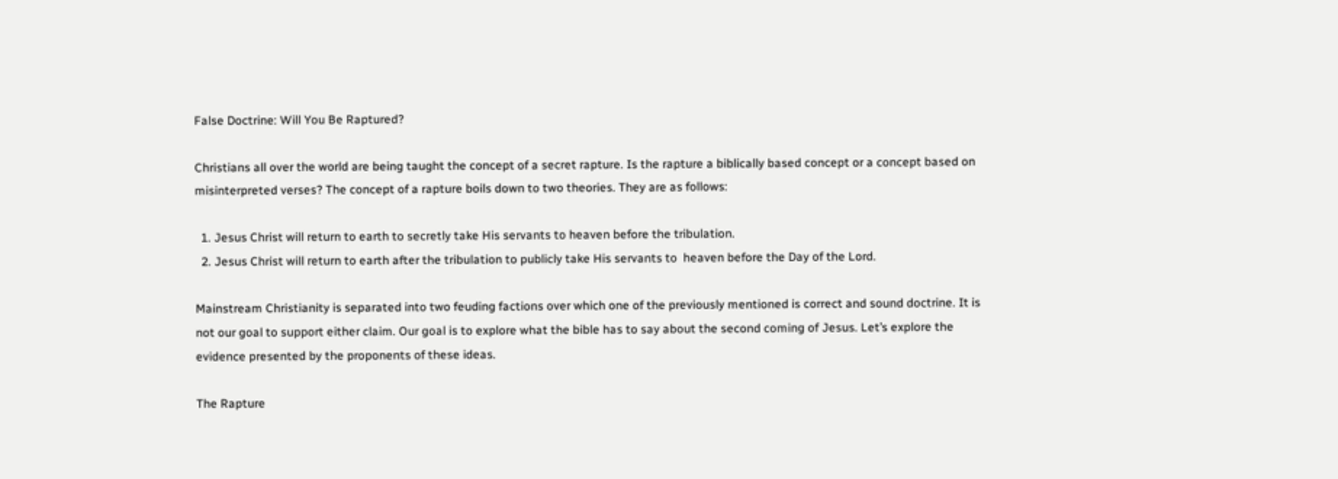False Doctrine: Will You Be Raptured?

Christians all over the world are being taught the concept of a secret rapture. Is the rapture a biblically based concept or a concept based on misinterpreted verses? The concept of a rapture boils down to two theories. They are as follows:

  1. Jesus Christ will return to earth to secretly take His servants to heaven before the tribulation.
  2. Jesus Christ will return to earth after the tribulation to publicly take His servants to  heaven before the Day of the Lord.

Mainstream Christianity is separated into two feuding factions over which one of the previously mentioned is correct and sound doctrine. It is not our goal to support either claim. Our goal is to explore what the bible has to say about the second coming of Jesus. Let’s explore the evidence presented by the proponents of these ideas.

The Rapture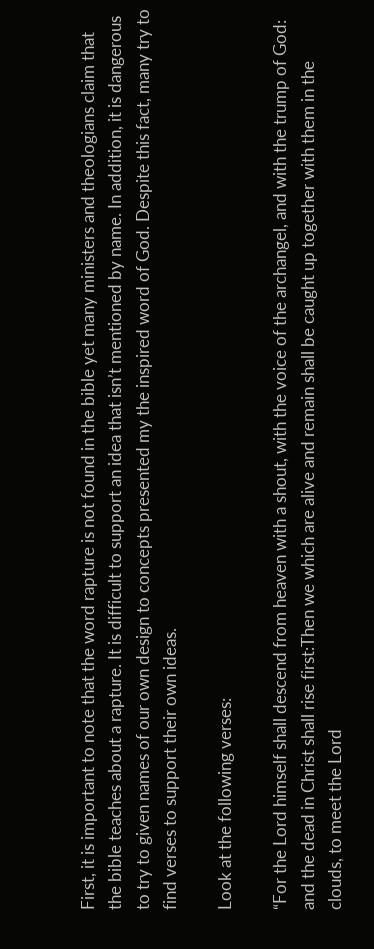First, it is important to note that the word rapture is not found in the bible yet many ministers and theologians claim that the bible teaches about a rapture. It is difficult to support an idea that isn’t mentioned by name. In addition, it is dangerous to try to given names of our own design to concepts presented my the inspired word of God. Despite this fact, many try to find verses to support their own ideas.

Look at the following verses:

“For the Lord himself shall descend from heaven with a shout, with the voice of the archangel, and with the trump of God: and the dead in Christ shall rise first:Then we which are alive and remain shall be caught up together with them in the clouds, to meet the Lord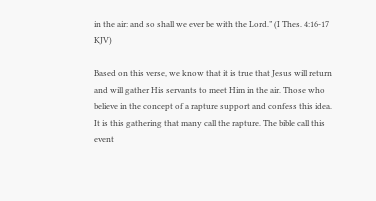in the air: and so shall we ever be with the Lord.” (I Thes. 4:16-17 KJV)

Based on this verse, we know that it is true that Jesus will return and will gather His servants to meet Him in the air. Those who believe in the concept of a rapture support and confess this idea. It is this gathering that many call the rapture. The bible call this event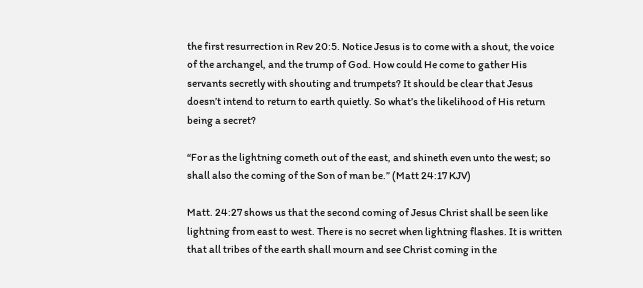the first resurrection in Rev 20:5. Notice Jesus is to come with a shout, the voice of the archangel, and the trump of God. How could He come to gather His servants secretly with shouting and trumpets? It should be clear that Jesus doesn’t intend to return to earth quietly. So what’s the likelihood of His return being a secret?

“For as the lightning cometh out of the east, and shineth even unto the west; so shall also the coming of the Son of man be.” (Matt 24:17 KJV)

Matt. 24:27 shows us that the second coming of Jesus Christ shall be seen like lightning from east to west. There is no secret when lightning flashes. It is written that all tribes of the earth shall mourn and see Christ coming in the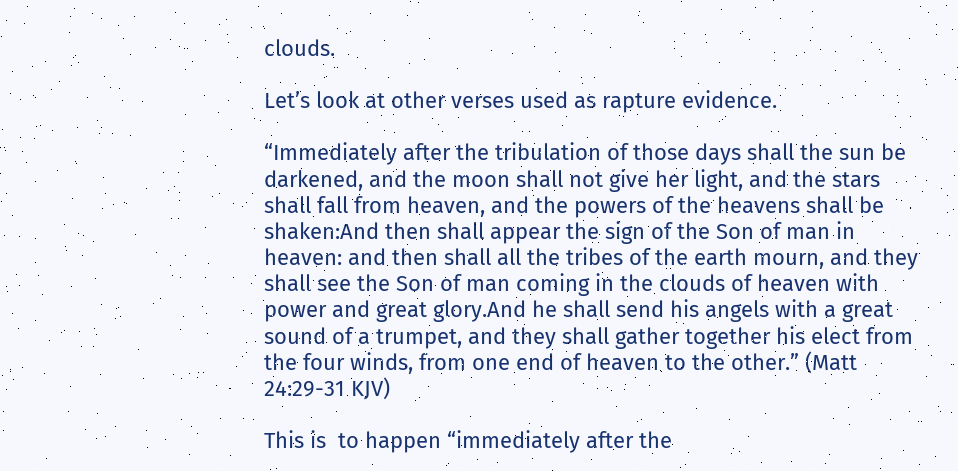clouds.

Let’s look at other verses used as rapture evidence.

“Immediately after the tribulation of those days shall the sun be darkened, and the moon shall not give her light, and the stars shall fall from heaven, and the powers of the heavens shall be shaken:And then shall appear the sign of the Son of man in heaven: and then shall all the tribes of the earth mourn, and they shall see the Son of man coming in the clouds of heaven with power and great glory.And he shall send his angels with a great sound of a trumpet, and they shall gather together his elect from the four winds, from one end of heaven to the other.” (Matt 24:29-31 KJV)

This is  to happen “immediately after the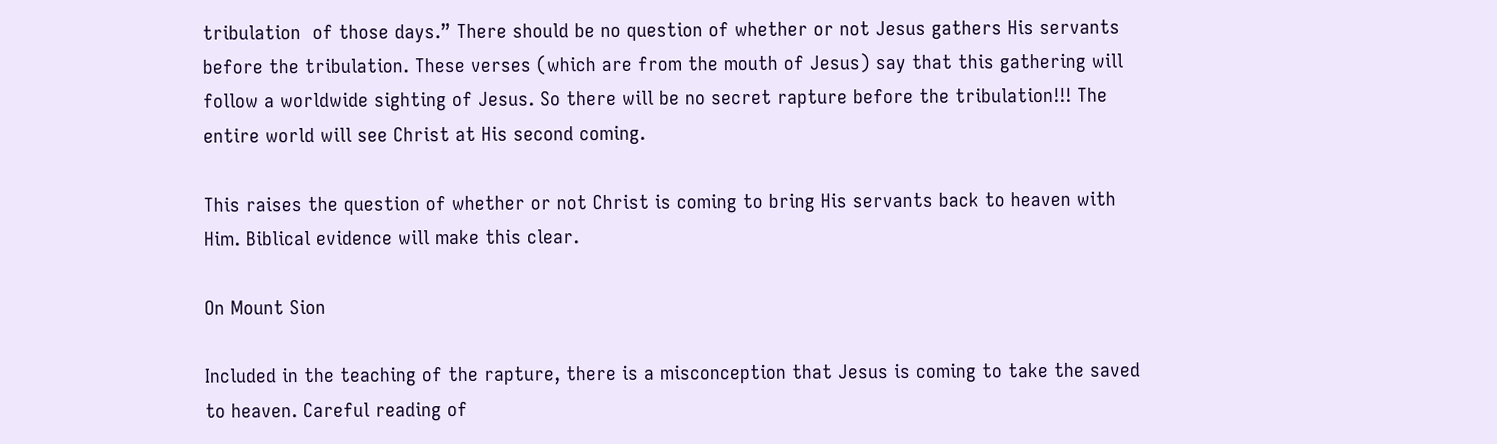tribulation  of those days.” There should be no question of whether or not Jesus gathers His servants before the tribulation. These verses (which are from the mouth of Jesus) say that this gathering will follow a worldwide sighting of Jesus. So there will be no secret rapture before the tribulation!!! The entire world will see Christ at His second coming.

This raises the question of whether or not Christ is coming to bring His servants back to heaven with Him. Biblical evidence will make this clear.

On Mount Sion

Included in the teaching of the rapture, there is a misconception that Jesus is coming to take the saved to heaven. Careful reading of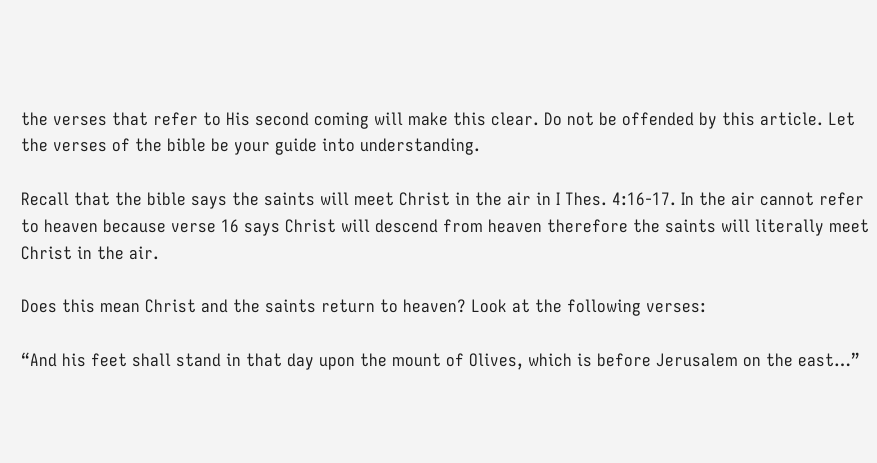the verses that refer to His second coming will make this clear. Do not be offended by this article. Let the verses of the bible be your guide into understanding.

Recall that the bible says the saints will meet Christ in the air in I Thes. 4:16-17. In the air cannot refer to heaven because verse 16 says Christ will descend from heaven therefore the saints will literally meet Christ in the air.

Does this mean Christ and the saints return to heaven? Look at the following verses:

“And his feet shall stand in that day upon the mount of Olives, which is before Jerusalem on the east…”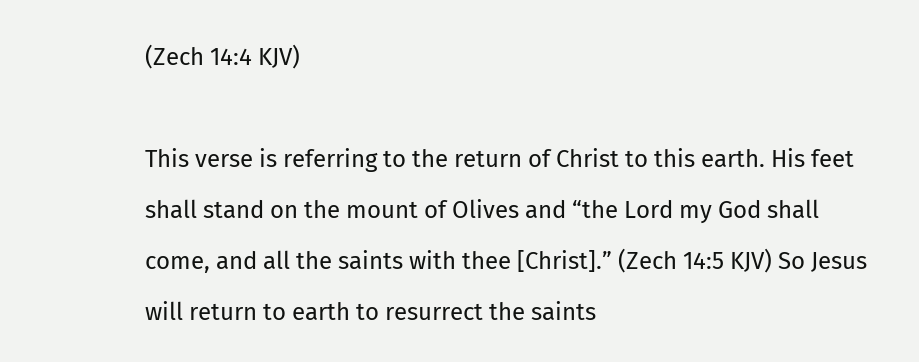(Zech 14:4 KJV)

This verse is referring to the return of Christ to this earth. His feet shall stand on the mount of Olives and “the Lord my God shall come, and all the saints with thee [Christ].” (Zech 14:5 KJV) So Jesus will return to earth to resurrect the saints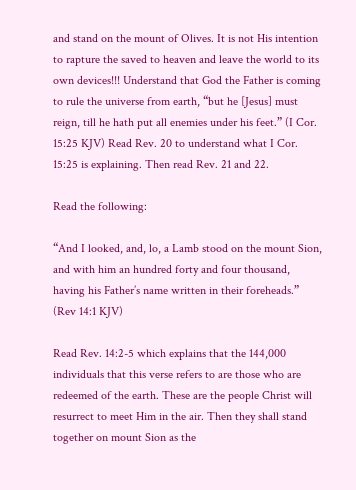and stand on the mount of Olives. It is not His intention to rapture the saved to heaven and leave the world to its own devices!!! Understand that God the Father is coming to rule the universe from earth, “but he [Jesus] must reign, till he hath put all enemies under his feet.” (I Cor. 15:25 KJV) Read Rev. 20 to understand what I Cor. 15:25 is explaining. Then read Rev. 21 and 22.

Read the following:

“And I looked, and, lo, a Lamb stood on the mount Sion, and with him an hundred forty and four thousand, having his Father’s name written in their foreheads.” (Rev 14:1 KJV)

Read Rev. 14:2-5 which explains that the 144,000 individuals that this verse refers to are those who are redeemed of the earth. These are the people Christ will resurrect to meet Him in the air. Then they shall stand together on mount Sion as the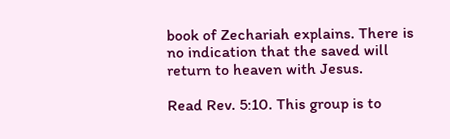book of Zechariah explains. There is no indication that the saved will return to heaven with Jesus.

Read Rev. 5:10. This group is to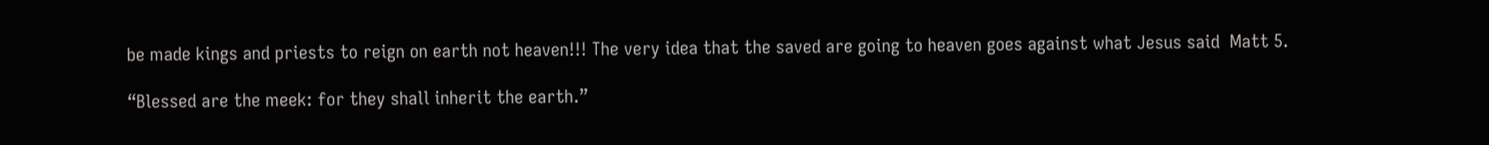be made kings and priests to reign on earth not heaven!!! The very idea that the saved are going to heaven goes against what Jesus said  Matt 5.

“Blessed are the meek: for they shall inherit the earth.”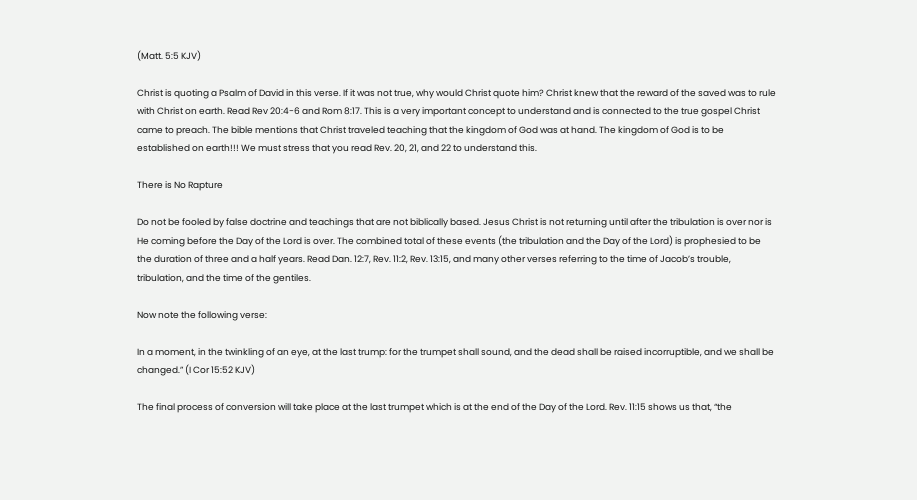(Matt. 5:5 KJV)

Christ is quoting a Psalm of David in this verse. If it was not true, why would Christ quote him? Christ knew that the reward of the saved was to rule with Christ on earth. Read Rev 20:4-6 and Rom 8:17. This is a very important concept to understand and is connected to the true gospel Christ came to preach. The bible mentions that Christ traveled teaching that the kingdom of God was at hand. The kingdom of God is to be established on earth!!! We must stress that you read Rev. 20, 21, and 22 to understand this.

There is No Rapture

Do not be fooled by false doctrine and teachings that are not biblically based. Jesus Christ is not returning until after the tribulation is over nor is He coming before the Day of the Lord is over. The combined total of these events (the tribulation and the Day of the Lord) is prophesied to be the duration of three and a half years. Read Dan. 12:7, Rev. 11:2, Rev. 13:15, and many other verses referring to the time of Jacob’s trouble, tribulation, and the time of the gentiles.

Now note the following verse:

In a moment, in the twinkling of an eye, at the last trump: for the trumpet shall sound, and the dead shall be raised incorruptible, and we shall be changed.” (I Cor 15:52 KJV)

The final process of conversion will take place at the last trumpet which is at the end of the Day of the Lord. Rev. 11:15 shows us that, “the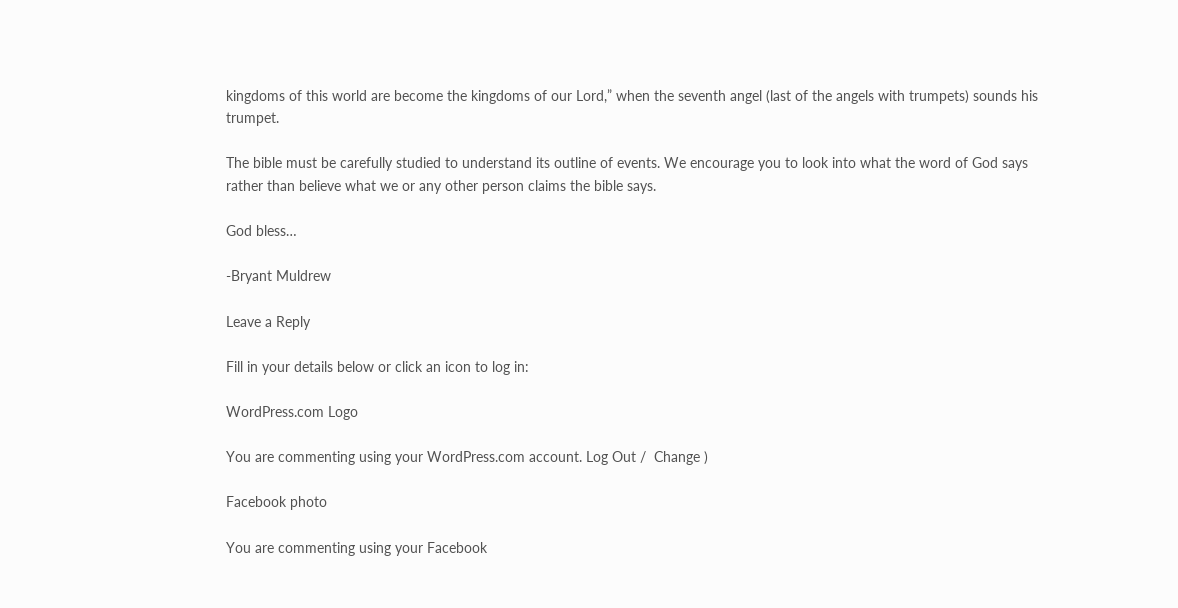kingdoms of this world are become the kingdoms of our Lord,” when the seventh angel (last of the angels with trumpets) sounds his trumpet.

The bible must be carefully studied to understand its outline of events. We encourage you to look into what the word of God says rather than believe what we or any other person claims the bible says.

God bless…

-Bryant Muldrew

Leave a Reply

Fill in your details below or click an icon to log in:

WordPress.com Logo

You are commenting using your WordPress.com account. Log Out /  Change )

Facebook photo

You are commenting using your Facebook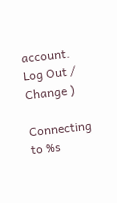account. Log Out /  Change )

Connecting to %s